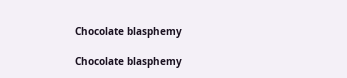Chocolate blasphemy

Chocolate blasphemy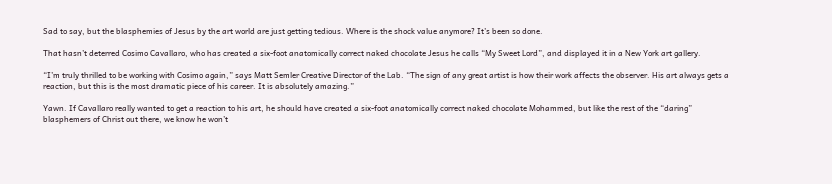Sad to say, but the blasphemies of Jesus by the art world are just getting tedious. Where is the shock value anymore? It’s been so done.

That hasn’t deterred Cosimo Cavallaro, who has created a six-foot anatomically correct naked chocolate Jesus he calls “My Sweet Lord”, and displayed it in a New York art gallery.

“I’m truly thrilled to be working with Cosimo again,” says Matt Semler Creative Director of the Lab. “The sign of any great artist is how their work affects the observer. His art always gets a reaction, but this is the most dramatic piece of his career. It is absolutely amazing.”

Yawn. If Cavallaro really wanted to get a reaction to his art, he should have created a six-foot anatomically correct naked chocolate Mohammed, but like the rest of the “daring” blasphemers of Christ out there, we know he won’t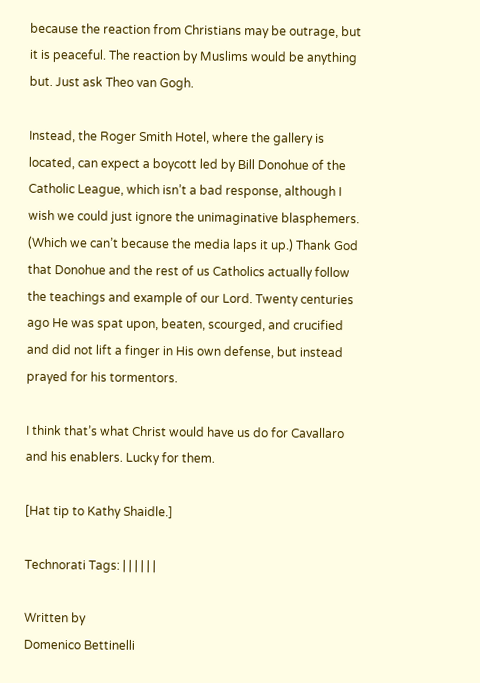because the reaction from Christians may be outrage, but it is peaceful. The reaction by Muslims would be anything but. Just ask Theo van Gogh.

Instead, the Roger Smith Hotel, where the gallery is located, can expect a boycott led by Bill Donohue of the Catholic League, which isn’t a bad response, although I wish we could just ignore the unimaginative blasphemers. (Which we can’t because the media laps it up.) Thank God that Donohue and the rest of us Catholics actually follow the teachings and example of our Lord. Twenty centuries ago He was spat upon, beaten, scourged, and crucified and did not lift a finger in His own defense, but instead prayed for his tormentors.

I think that’s what Christ would have us do for Cavallaro and his enablers. Lucky for them.

[Hat tip to Kathy Shaidle.]

Technorati Tags: | | | | | |

Written by
Domenico Bettinelli